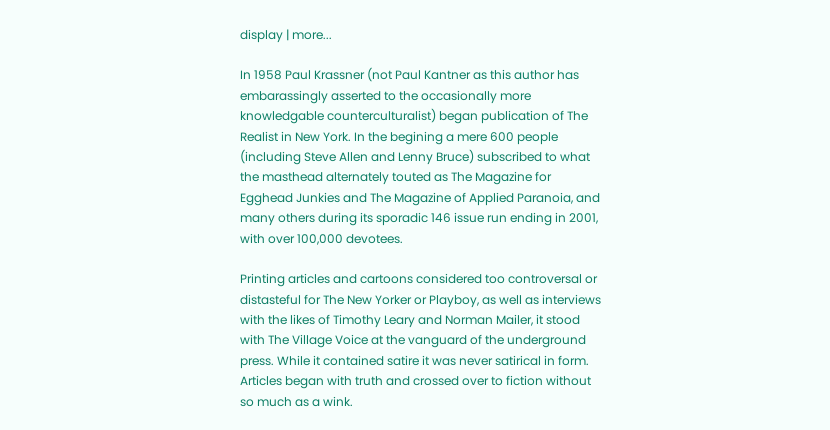display | more...

In 1958 Paul Krassner (not Paul Kantner as this author has embarassingly asserted to the occasionally more knowledgable counterculturalist) began publication of The Realist in New York. In the begining a mere 600 people (including Steve Allen and Lenny Bruce) subscribed to what the masthead alternately touted as The Magazine for Egghead Junkies and The Magazine of Applied Paranoia, and many others during its sporadic 146 issue run ending in 2001, with over 100,000 devotees.

Printing articles and cartoons considered too controversal or distasteful for The New Yorker or Playboy, as well as interviews with the likes of Timothy Leary and Norman Mailer, it stood with The Village Voice at the vanguard of the underground press. While it contained satire it was never satirical in form. Articles began with truth and crossed over to fiction without so much as a wink.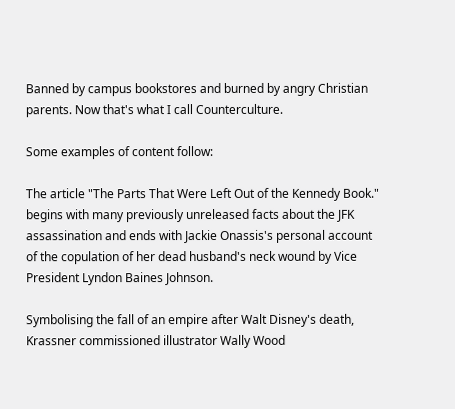Banned by campus bookstores and burned by angry Christian parents. Now that's what I call Counterculture.

Some examples of content follow:

The article "The Parts That Were Left Out of the Kennedy Book." begins with many previously unreleased facts about the JFK assassination and ends with Jackie Onassis's personal account of the copulation of her dead husband's neck wound by Vice President Lyndon Baines Johnson.

Symbolising the fall of an empire after Walt Disney's death, Krassner commissioned illustrator Wally Wood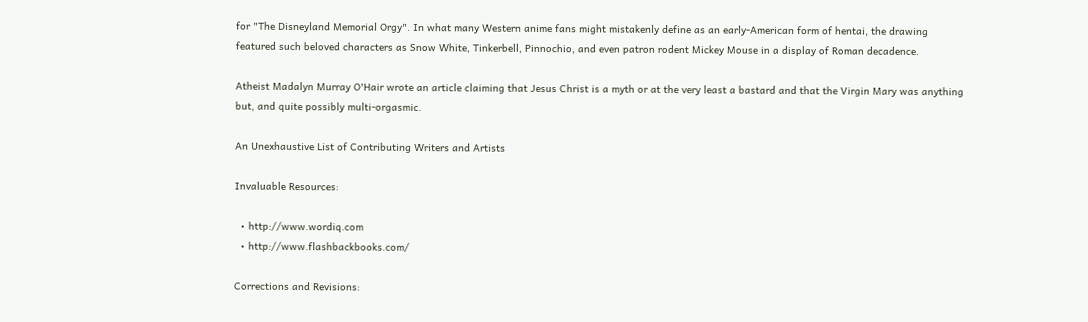for "The Disneyland Memorial Orgy". In what many Western anime fans might mistakenly define as an early-American form of hentai, the drawing featured such beloved characters as Snow White, Tinkerbell, Pinnochio, and even patron rodent Mickey Mouse in a display of Roman decadence.

Atheist Madalyn Murray O'Hair wrote an article claiming that Jesus Christ is a myth or at the very least a bastard and that the Virgin Mary was anything but, and quite possibly multi-orgasmic.

An Unexhaustive List of Contributing Writers and Artists

Invaluable Resources:

  • http://www.wordiq.com
  • http://www.flashbackbooks.com/

Corrections and Revisions: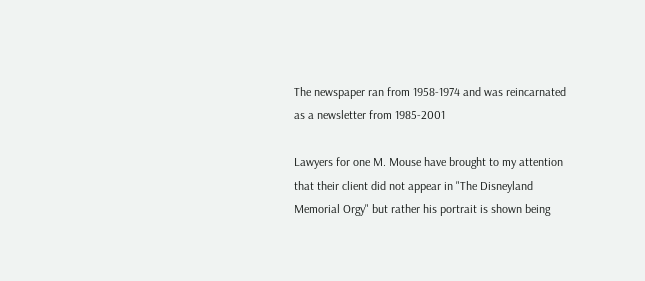The newspaper ran from 1958-1974 and was reincarnated as a newsletter from 1985-2001

Lawyers for one M. Mouse have brought to my attention that their client did not appear in "The Disneyland Memorial Orgy" but rather his portrait is shown being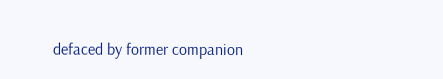defaced by former companion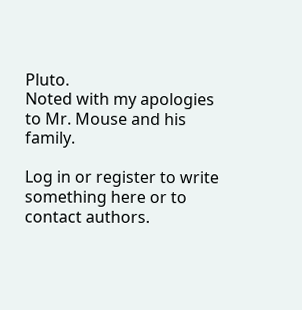Pluto.
Noted with my apologies to Mr. Mouse and his family.

Log in or register to write something here or to contact authors.